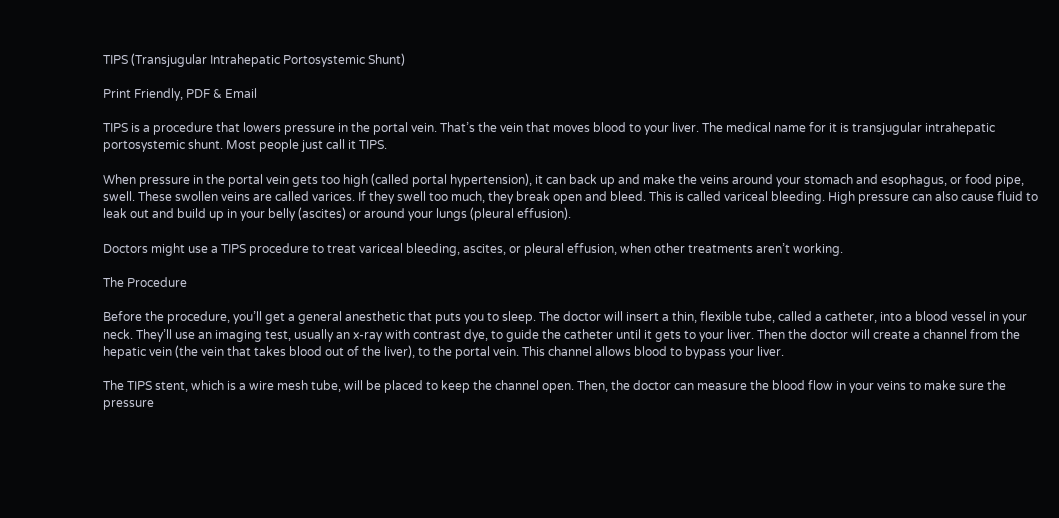TIPS (Transjugular Intrahepatic Portosystemic Shunt)

Print Friendly, PDF & Email

TIPS is a procedure that lowers pressure in the portal vein. That’s the vein that moves blood to your liver. The medical name for it is transjugular intrahepatic portosystemic shunt. Most people just call it TIPS.

When pressure in the portal vein gets too high (called portal hypertension), it can back up and make the veins around your stomach and esophagus, or food pipe, swell. These swollen veins are called varices. If they swell too much, they break open and bleed. This is called variceal bleeding. High pressure can also cause fluid to leak out and build up in your belly (ascites) or around your lungs (pleural effusion).

Doctors might use a TIPS procedure to treat variceal bleeding, ascites, or pleural effusion, when other treatments aren’t working.

The Procedure

Before the procedure, you’ll get a general anesthetic that puts you to sleep. The doctor will insert a thin, flexible tube, called a catheter, into a blood vessel in your neck. They’ll use an imaging test, usually an x-ray with contrast dye, to guide the catheter until it gets to your liver. Then the doctor will create a channel from the hepatic vein (the vein that takes blood out of the liver), to the portal vein. This channel allows blood to bypass your liver.

The TIPS stent, which is a wire mesh tube, will be placed to keep the channel open. Then, the doctor can measure the blood flow in your veins to make sure the pressure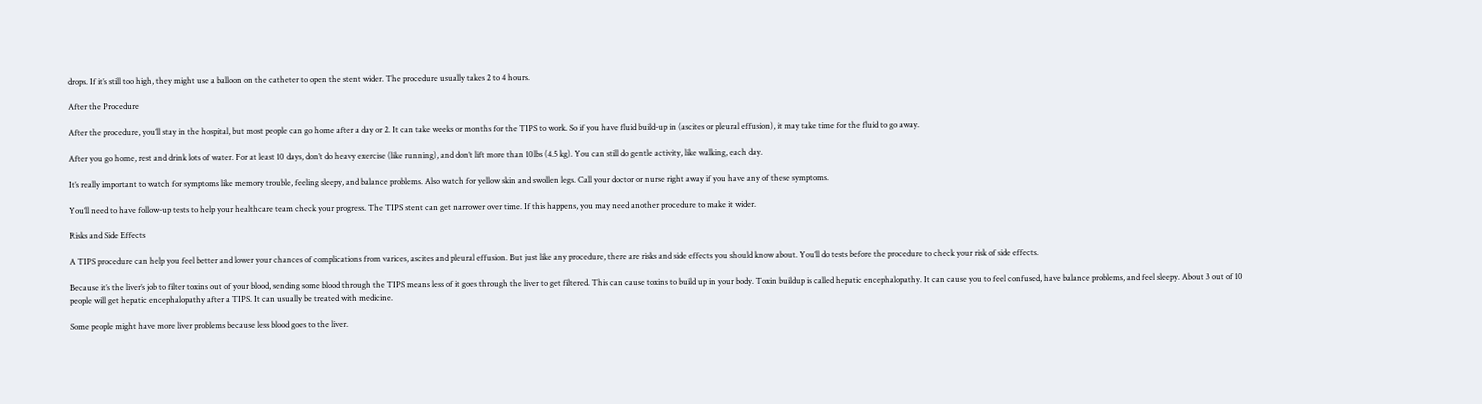drops. If it’s still too high, they might use a balloon on the catheter to open the stent wider. The procedure usually takes 2 to 4 hours.

After the Procedure

After the procedure, you’ll stay in the hospital, but most people can go home after a day or 2. It can take weeks or months for the TIPS to work. So if you have fluid build-up in (ascites or pleural effusion), it may take time for the fluid to go away.

After you go home, rest and drink lots of water. For at least 10 days, don’t do heavy exercise (like running), and don’t lift more than 10lbs (4.5 kg). You can still do gentle activity, like walking, each day.

It’s really important to watch for symptoms like memory trouble, feeling sleepy, and balance problems. Also watch for yellow skin and swollen legs. Call your doctor or nurse right away if you have any of these symptoms.

You’ll need to have follow-up tests to help your healthcare team check your progress. The TIPS stent can get narrower over time. If this happens, you may need another procedure to make it wider.

Risks and Side Effects

A TIPS procedure can help you feel better and lower your chances of complications from varices, ascites and pleural effusion. But just like any procedure, there are risks and side effects you should know about. You’ll do tests before the procedure to check your risk of side effects.

Because it’s the liver’s job to filter toxins out of your blood, sending some blood through the TIPS means less of it goes through the liver to get filtered. This can cause toxins to build up in your body. Toxin buildup is called hepatic encephalopathy. It can cause you to feel confused, have balance problems, and feel sleepy. About 3 out of 10 people will get hepatic encephalopathy after a TIPS. It can usually be treated with medicine.

Some people might have more liver problems because less blood goes to the liver.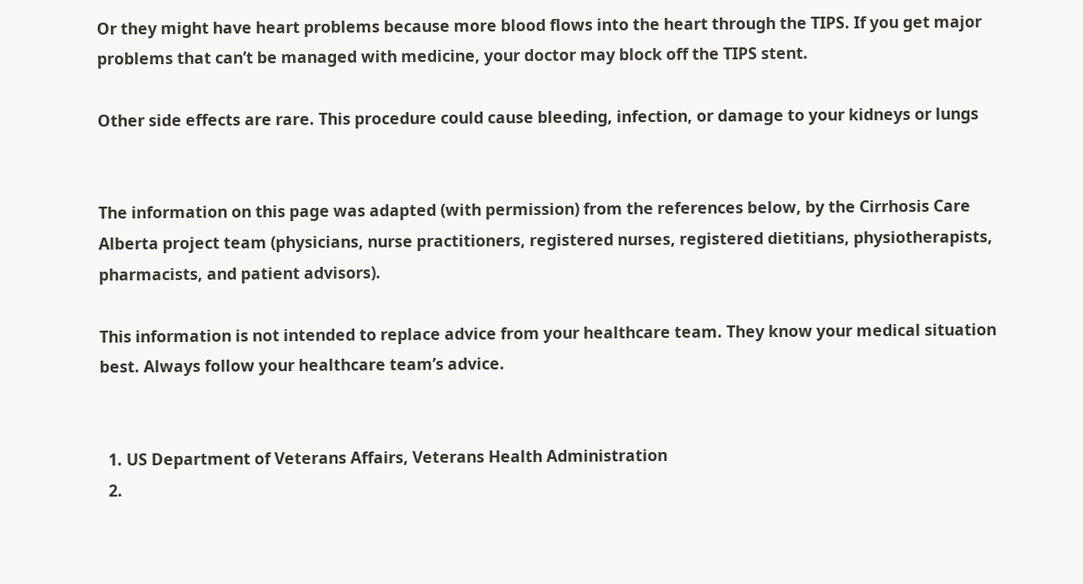Or they might have heart problems because more blood flows into the heart through the TIPS. If you get major problems that can’t be managed with medicine, your doctor may block off the TIPS stent.

Other side effects are rare. This procedure could cause bleeding, infection, or damage to your kidneys or lungs


The information on this page was adapted (with permission) from the references below, by the Cirrhosis Care Alberta project team (physicians, nurse practitioners, registered nurses, registered dietitians, physiotherapists, pharmacists, and patient advisors).

This information is not intended to replace advice from your healthcare team. They know your medical situation best. Always follow your healthcare team’s advice.


  1. US Department of Veterans Affairs, Veterans Health Administration
  2.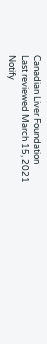Canadian Liver Foundation
Last reviewed March 15, 2021
Notify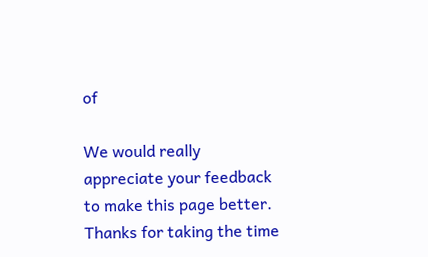of

We would really appreciate your feedback to make this page better. Thanks for taking the time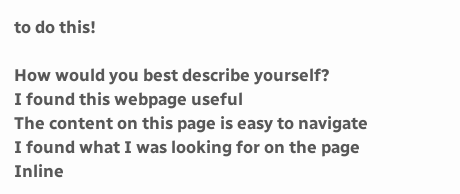to do this!

How would you best describe yourself?
I found this webpage useful
The content on this page is easy to navigate
I found what I was looking for on the page
Inline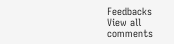Feedbacks
View all comments